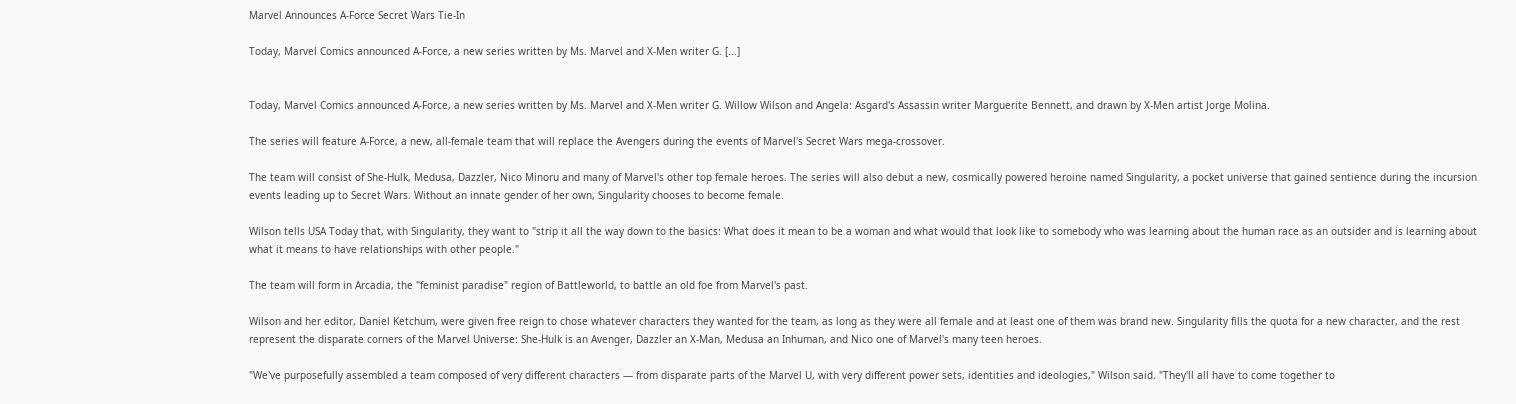Marvel Announces A-Force Secret Wars Tie-In

Today, Marvel Comics announced A-Force, a new series written by Ms. Marvel and X-Men writer G. [...]


Today, Marvel Comics announced A-Force, a new series written by Ms. Marvel and X-Men writer G. Willow Wilson and Angela: Asgard's Assassin writer Marguerite Bennett, and drawn by X-Men artist Jorge Molina.

The series will feature A-Force, a new, all-female team that will replace the Avengers during the events of Marvel's Secret Wars mega-crossover.

The team will consist of She-Hulk, Medusa, Dazzler, Nico Minoru and many of Marvel's other top female heroes. The series will also debut a new, cosmically powered heroine named Singularity, a pocket universe that gained sentience during the incursion events leading up to Secret Wars. Without an innate gender of her own, Singularity chooses to become female.

Wilson tells USA Today that, with Singularity, they want to "strip it all the way down to the basics: What does it mean to be a woman and what would that look like to somebody who was learning about the human race as an outsider and is learning about what it means to have relationships with other people."

The team will form in Arcadia, the "feminist paradise" region of Battleworld, to battle an old foe from Marvel's past.

Wilson and her editor, Daniel Ketchum, were given free reign to chose whatever characters they wanted for the team, as long as they were all female and at least one of them was brand new. Singularity fills the quota for a new character, and the rest represent the disparate corners of the Marvel Universe: She-Hulk is an Avenger, Dazzler an X-Man, Medusa an Inhuman, and Nico one of Marvel's many teen heroes.

"We've purposefully assembled a team composed of very different characters — from disparate parts of the Marvel U, with very different power sets, identities and ideologies," Wilson said. "They'll all have to come together to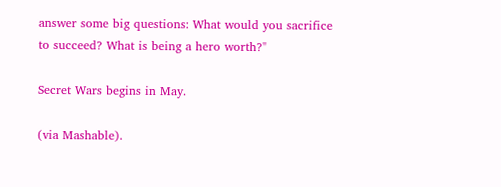answer some big questions: What would you sacrifice to succeed? What is being a hero worth?"

Secret Wars begins in May.

(via Mashable).